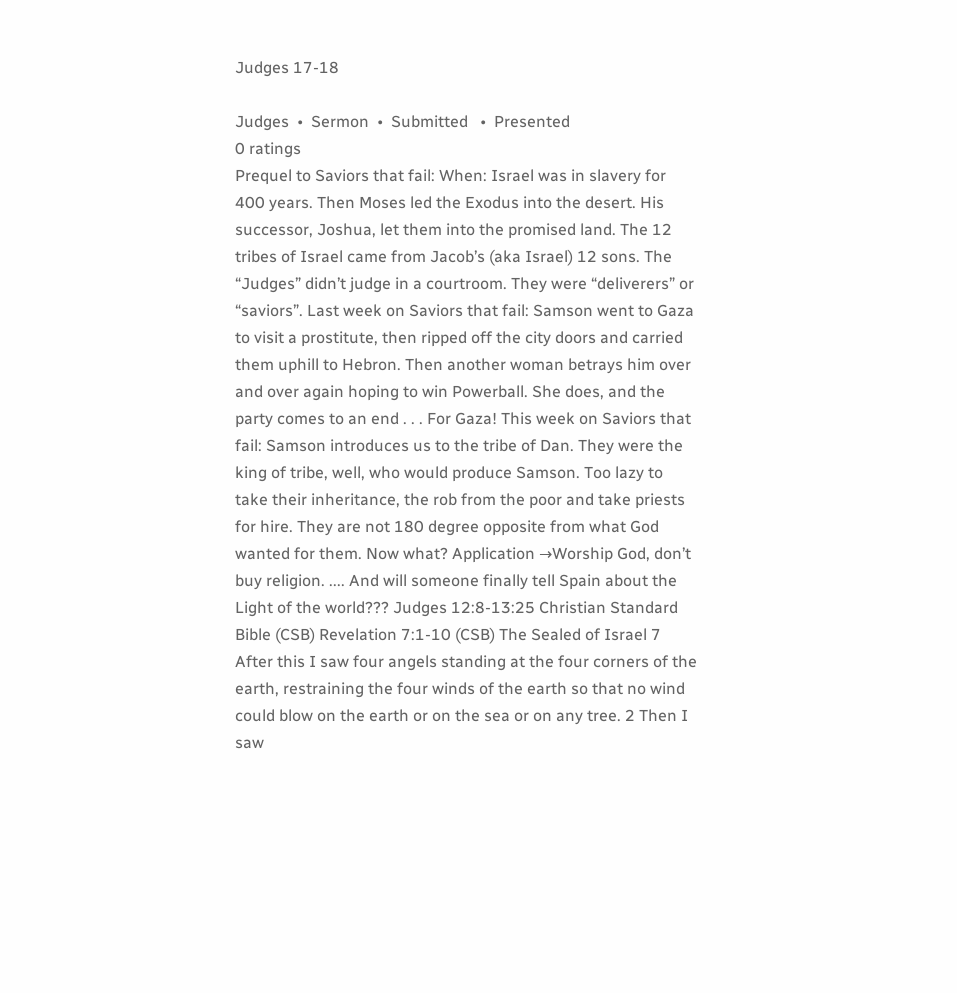Judges 17-18

Judges  •  Sermon  •  Submitted   •  Presented
0 ratings
Prequel to Saviors that fail: When: Israel was in slavery for 400 years. Then Moses led the Exodus into the desert. His successor, Joshua, let them into the promised land. The 12 tribes of Israel came from Jacob’s (aka Israel) 12 sons. The “Judges” didn’t judge in a courtroom. They were “deliverers” or “saviors”. Last week on Saviors that fail: Samson went to Gaza to visit a prostitute, then ripped off the city doors and carried them uphill to Hebron. Then another woman betrays him over and over again hoping to win Powerball. She does, and the party comes to an end . . . For Gaza! This week on Saviors that fail: Samson introduces us to the tribe of Dan. They were the king of tribe, well, who would produce Samson. Too lazy to take their inheritance, the rob from the poor and take priests for hire. They are not 180 degree opposite from what God wanted for them. Now what? Application →Worship God, don’t buy religion. .... And will someone finally tell Spain about the Light of the world??? Judges 12:8-13:25 Christian Standard Bible (CSB) Revelation 7:1-10 (CSB) The Sealed of Israel 7 After this I saw four angels standing at the four corners of the earth, restraining the four winds of the earth so that no wind could blow on the earth or on the sea or on any tree. 2 Then I saw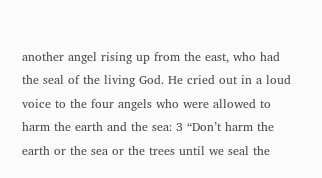another angel rising up from the east, who had the seal of the living God. He cried out in a loud voice to the four angels who were allowed to harm the earth and the sea: 3 “Don’t harm the earth or the sea or the trees until we seal the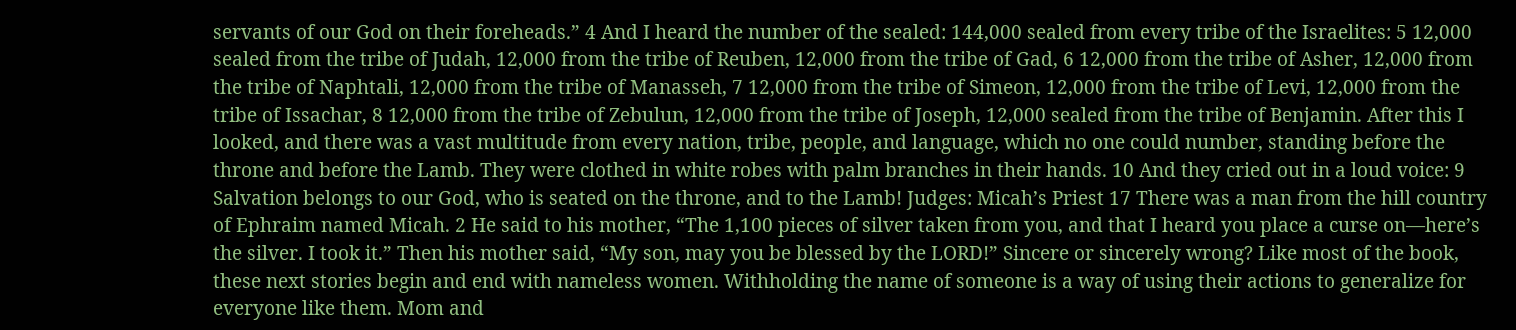servants of our God on their foreheads.” 4 And I heard the number of the sealed: 144,000 sealed from every tribe of the Israelites: 5 12,000 sealed from the tribe of Judah, 12,000 from the tribe of Reuben, 12,000 from the tribe of Gad, 6 12,000 from the tribe of Asher, 12,000 from the tribe of Naphtali, 12,000 from the tribe of Manasseh, 7 12,000 from the tribe of Simeon, 12,000 from the tribe of Levi, 12,000 from the tribe of Issachar, 8 12,000 from the tribe of Zebulun, 12,000 from the tribe of Joseph, 12,000 sealed from the tribe of Benjamin. After this I looked, and there was a vast multitude from every nation, tribe, people, and language, which no one could number, standing before the throne and before the Lamb. They were clothed in white robes with palm branches in their hands. 10 And they cried out in a loud voice: 9 Salvation belongs to our God, who is seated on the throne, and to the Lamb! Judges: Micah’s Priest 17 There was a man from the hill country of Ephraim named Micah. 2 He said to his mother, “The 1,100 pieces of silver taken from you, and that I heard you place a curse on—here’s the silver. I took it.” Then his mother said, “My son, may you be blessed by the LORD!” Sincere or sincerely wrong? Like most of the book, these next stories begin and end with nameless women. Withholding the name of someone is a way of using their actions to generalize for everyone like them. Mom and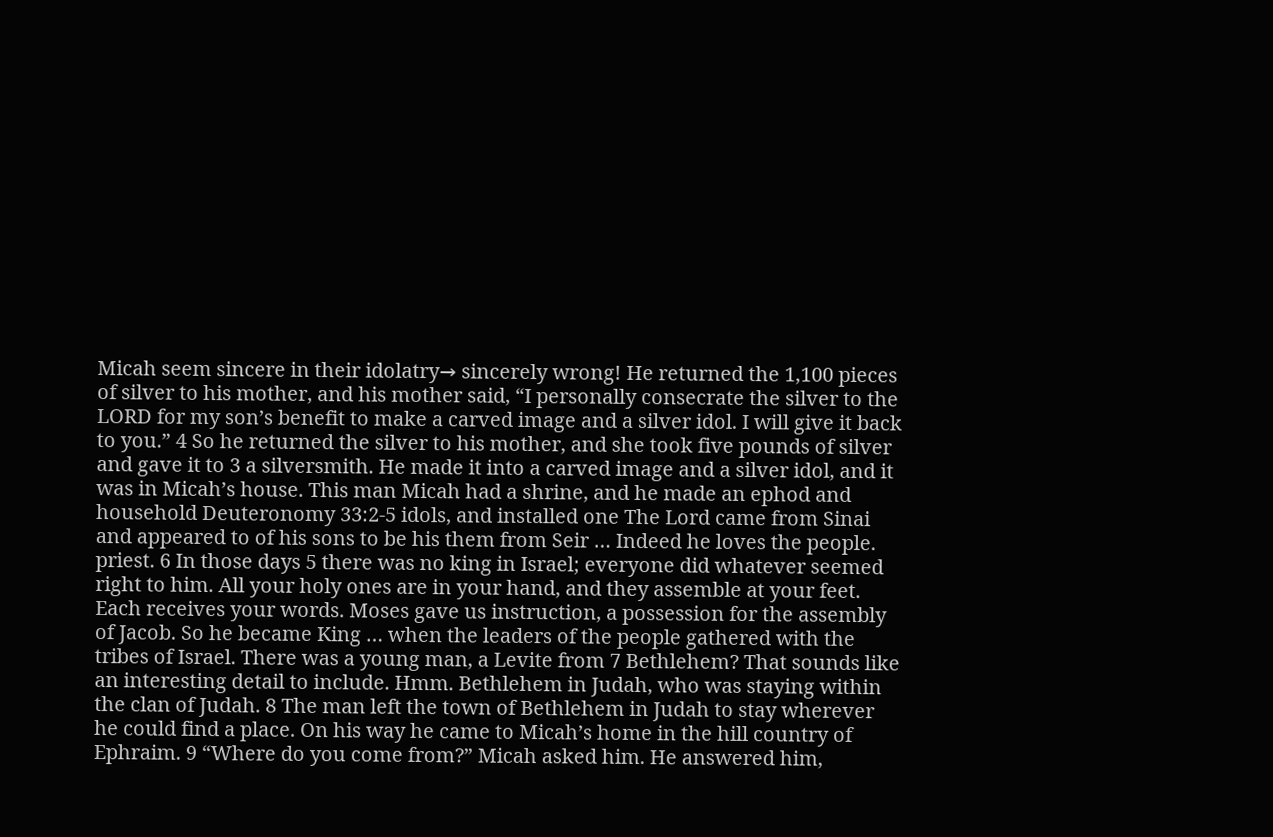Micah seem sincere in their idolatry→ sincerely wrong! He returned the 1,100 pieces of silver to his mother, and his mother said, “I personally consecrate the silver to the LORD for my son’s benefit to make a carved image and a silver idol. I will give it back to you.” 4 So he returned the silver to his mother, and she took five pounds of silver and gave it to 3 a silversmith. He made it into a carved image and a silver idol, and it was in Micah’s house. This man Micah had a shrine, and he made an ephod and household Deuteronomy 33:2-5 idols, and installed one The Lord came from Sinai and appeared to of his sons to be his them from Seir … Indeed he loves the people. priest. 6 In those days 5 there was no king in Israel; everyone did whatever seemed right to him. All your holy ones are in your hand, and they assemble at your feet. Each receives your words. Moses gave us instruction, a possession for the assembly of Jacob. So he became King … when the leaders of the people gathered with the tribes of Israel. There was a young man, a Levite from 7 Bethlehem? That sounds like an interesting detail to include. Hmm. Bethlehem in Judah, who was staying within the clan of Judah. 8 The man left the town of Bethlehem in Judah to stay wherever he could find a place. On his way he came to Micah’s home in the hill country of Ephraim. 9 “Where do you come from?” Micah asked him. He answered him,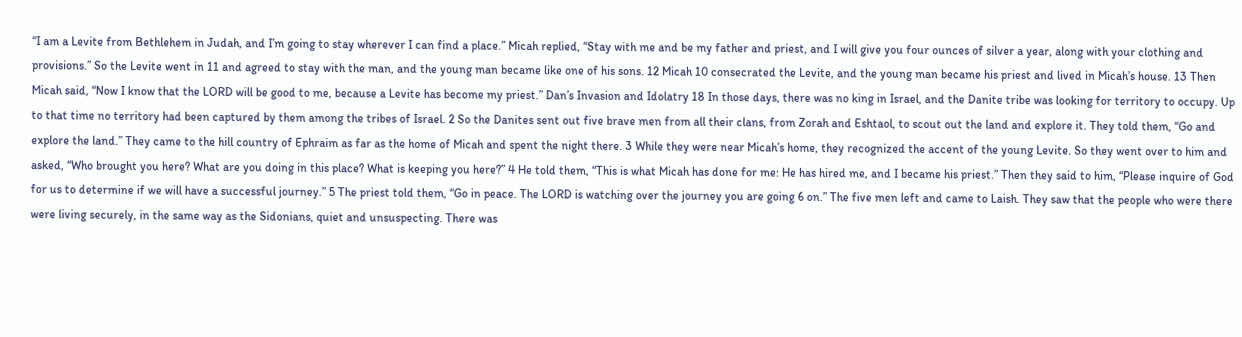“I am a Levite from Bethlehem in Judah, and I’m going to stay wherever I can find a place.” Micah replied, “Stay with me and be my father and priest, and I will give you four ounces of silver a year, along with your clothing and provisions.” So the Levite went in 11 and agreed to stay with the man, and the young man became like one of his sons. 12 Micah 10 consecrated the Levite, and the young man became his priest and lived in Micah’s house. 13 Then Micah said, “Now I know that the LORD will be good to me, because a Levite has become my priest.” Dan’s Invasion and Idolatry 18 In those days, there was no king in Israel, and the Danite tribe was looking for territory to occupy. Up to that time no territory had been captured by them among the tribes of Israel. 2 So the Danites sent out five brave men from all their clans, from Zorah and Eshtaol, to scout out the land and explore it. They told them, “Go and explore the land.” They came to the hill country of Ephraim as far as the home of Micah and spent the night there. 3 While they were near Micah’s home, they recognized the accent of the young Levite. So they went over to him and asked, “Who brought you here? What are you doing in this place? What is keeping you here?” 4 He told them, “This is what Micah has done for me: He has hired me, and I became his priest.” Then they said to him, “Please inquire of God for us to determine if we will have a successful journey.” 5 The priest told them, “Go in peace. The LORD is watching over the journey you are going 6 on.” The five men left and came to Laish. They saw that the people who were there were living securely, in the same way as the Sidonians, quiet and unsuspecting. There was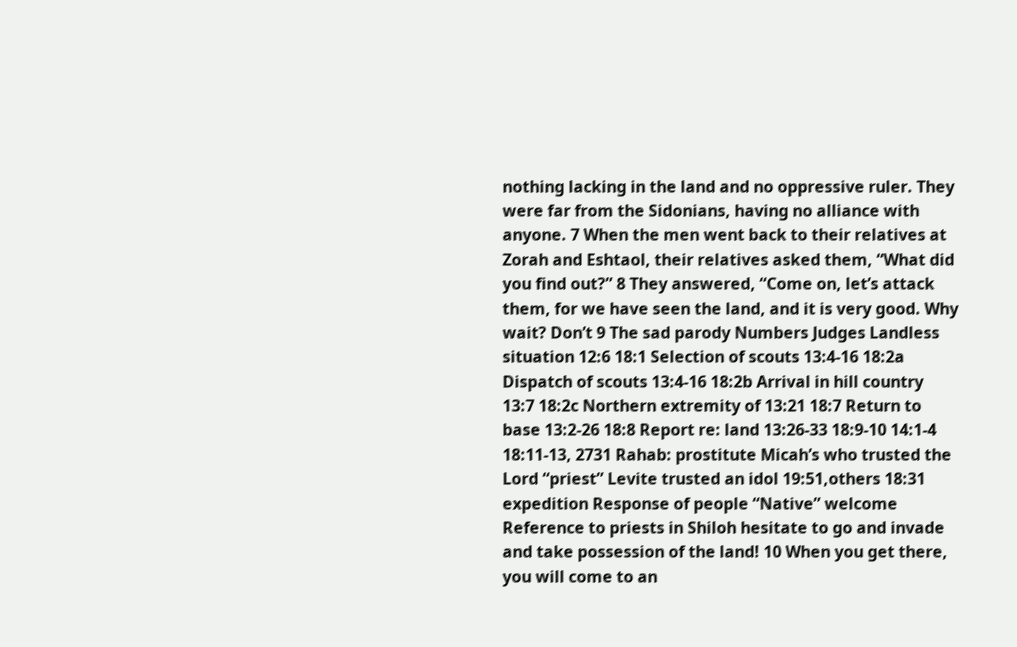nothing lacking in the land and no oppressive ruler. They were far from the Sidonians, having no alliance with anyone. 7 When the men went back to their relatives at Zorah and Eshtaol, their relatives asked them, “What did you find out?” 8 They answered, “Come on, let’s attack them, for we have seen the land, and it is very good. Why wait? Don’t 9 The sad parody Numbers Judges Landless situation 12:6 18:1 Selection of scouts 13:4-16 18:2a Dispatch of scouts 13:4-16 18:2b Arrival in hill country 13:7 18:2c Northern extremity of 13:21 18:7 Return to base 13:2-26 18:8 Report re: land 13:26-33 18:9-10 14:1-4 18:11-13, 2731 Rahab: prostitute Micah’s who trusted the Lord “priest” Levite trusted an idol 19:51,others 18:31 expedition Response of people “Native” welcome Reference to priests in Shiloh hesitate to go and invade and take possession of the land! 10 When you get there, you will come to an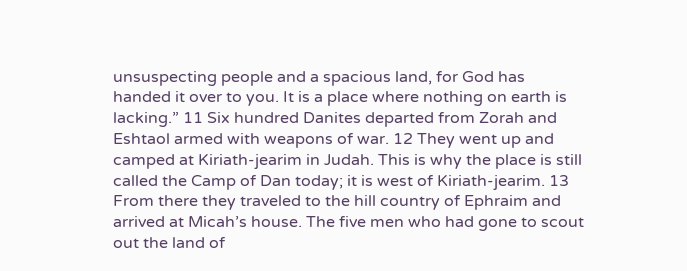unsuspecting people and a spacious land, for God has handed it over to you. It is a place where nothing on earth is lacking.” 11 Six hundred Danites departed from Zorah and Eshtaol armed with weapons of war. 12 They went up and camped at Kiriath-jearim in Judah. This is why the place is still called the Camp of Dan today; it is west of Kiriath-jearim. 13 From there they traveled to the hill country of Ephraim and arrived at Micah’s house. The five men who had gone to scout out the land of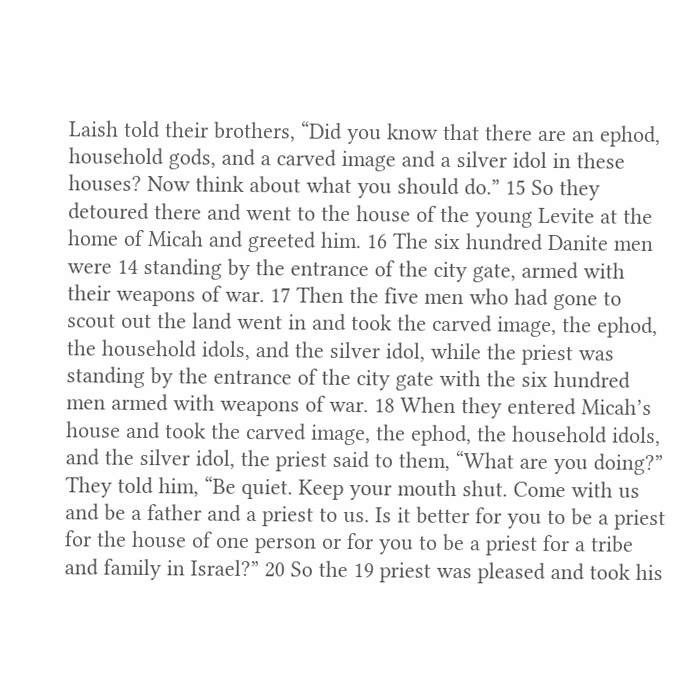Laish told their brothers, “Did you know that there are an ephod, household gods, and a carved image and a silver idol in these houses? Now think about what you should do.” 15 So they detoured there and went to the house of the young Levite at the home of Micah and greeted him. 16 The six hundred Danite men were 14 standing by the entrance of the city gate, armed with their weapons of war. 17 Then the five men who had gone to scout out the land went in and took the carved image, the ephod, the household idols, and the silver idol, while the priest was standing by the entrance of the city gate with the six hundred men armed with weapons of war. 18 When they entered Micah’s house and took the carved image, the ephod, the household idols, and the silver idol, the priest said to them, “What are you doing?” They told him, “Be quiet. Keep your mouth shut. Come with us and be a father and a priest to us. Is it better for you to be a priest for the house of one person or for you to be a priest for a tribe and family in Israel?” 20 So the 19 priest was pleased and took his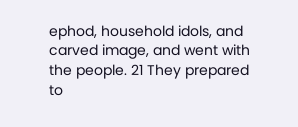ephod, household idols, and carved image, and went with the people. 21 They prepared to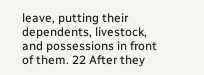leave, putting their dependents, livestock, and possessions in front of them. 22 After they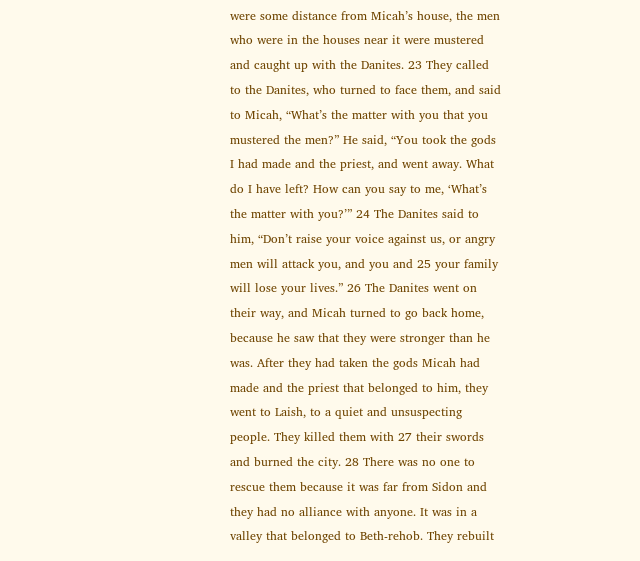were some distance from Micah’s house, the men who were in the houses near it were mustered and caught up with the Danites. 23 They called to the Danites, who turned to face them, and said to Micah, “What’s the matter with you that you mustered the men?” He said, “You took the gods I had made and the priest, and went away. What do I have left? How can you say to me, ‘What’s the matter with you?’” 24 The Danites said to him, “Don’t raise your voice against us, or angry men will attack you, and you and 25 your family will lose your lives.” 26 The Danites went on their way, and Micah turned to go back home, because he saw that they were stronger than he was. After they had taken the gods Micah had made and the priest that belonged to him, they went to Laish, to a quiet and unsuspecting people. They killed them with 27 their swords and burned the city. 28 There was no one to rescue them because it was far from Sidon and they had no alliance with anyone. It was in a valley that belonged to Beth-rehob. They rebuilt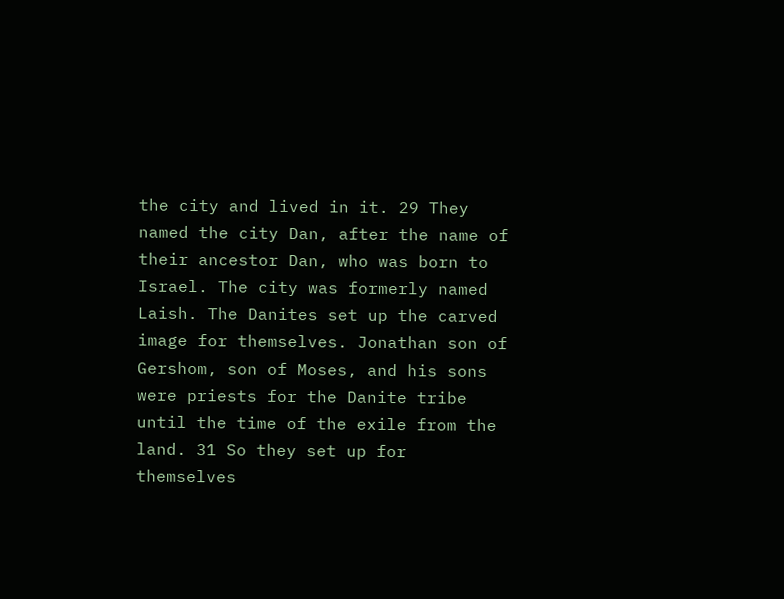the city and lived in it. 29 They named the city Dan, after the name of their ancestor Dan, who was born to Israel. The city was formerly named Laish. The Danites set up the carved image for themselves. Jonathan son of Gershom, son of Moses, and his sons were priests for the Danite tribe until the time of the exile from the land. 31 So they set up for themselves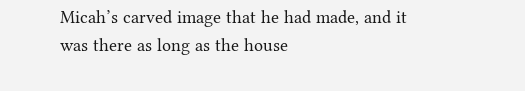Micah’s carved image that he had made, and it was there as long as the house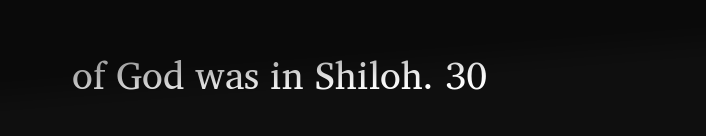of God was in Shiloh. 30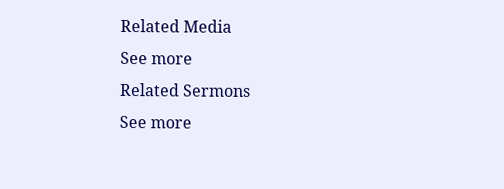Related Media
See more
Related Sermons
See more